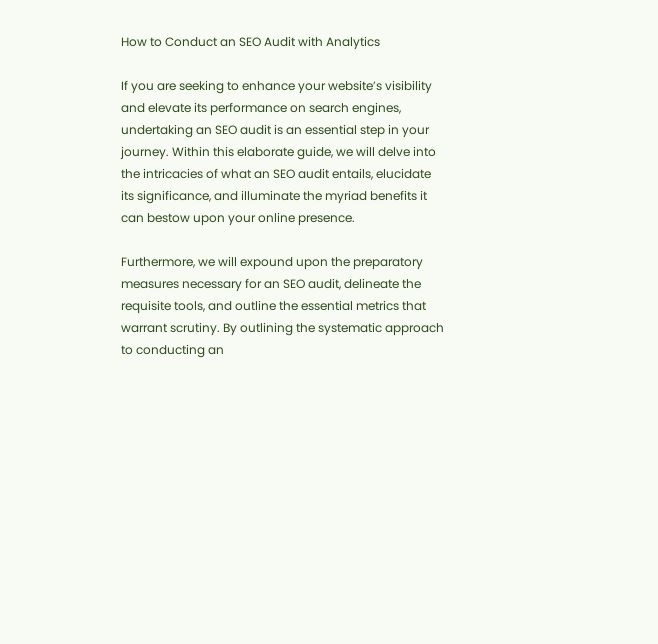How to Conduct an SEO Audit with Analytics

If you are seeking to enhance your website’s visibility and elevate its performance on search engines, undertaking an SEO audit is an essential step in your journey. Within this elaborate guide, we will delve into the intricacies of what an SEO audit entails, elucidate its significance, and illuminate the myriad benefits it can bestow upon your online presence.

Furthermore, we will expound upon the preparatory measures necessary for an SEO audit, delineate the requisite tools, and outline the essential metrics that warrant scrutiny. By outlining the systematic approach to conducting an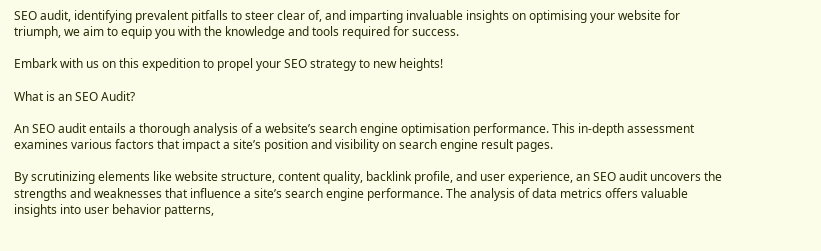SEO audit, identifying prevalent pitfalls to steer clear of, and imparting invaluable insights on optimising your website for triumph, we aim to equip you with the knowledge and tools required for success.

Embark with us on this expedition to propel your SEO strategy to new heights!

What is an SEO Audit?

An SEO audit entails a thorough analysis of a website’s search engine optimisation performance. This in-depth assessment examines various factors that impact a site’s position and visibility on search engine result pages.

By scrutinizing elements like website structure, content quality, backlink profile, and user experience, an SEO audit uncovers the strengths and weaknesses that influence a site’s search engine performance. The analysis of data metrics offers valuable insights into user behavior patterns,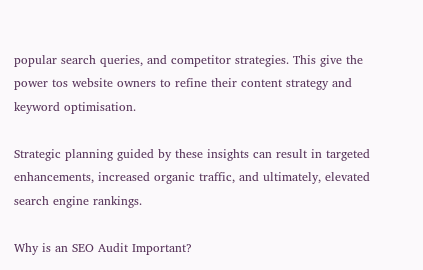popular search queries, and competitor strategies. This give the power tos website owners to refine their content strategy and keyword optimisation.

Strategic planning guided by these insights can result in targeted enhancements, increased organic traffic, and ultimately, elevated search engine rankings.

Why is an SEO Audit Important?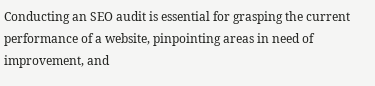Conducting an SEO audit is essential for grasping the current performance of a website, pinpointing areas in need of improvement, and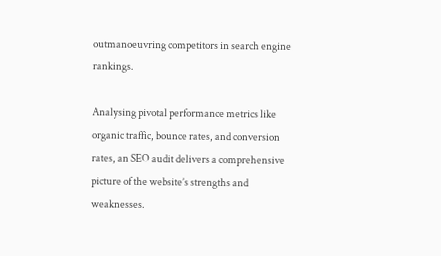outmanoeuvring competitors in search engine rankings.

Analysing pivotal performance metrics like organic traffic, bounce rates, and conversion rates, an SEO audit delivers a comprehensive picture of the website’s strengths and weaknesses.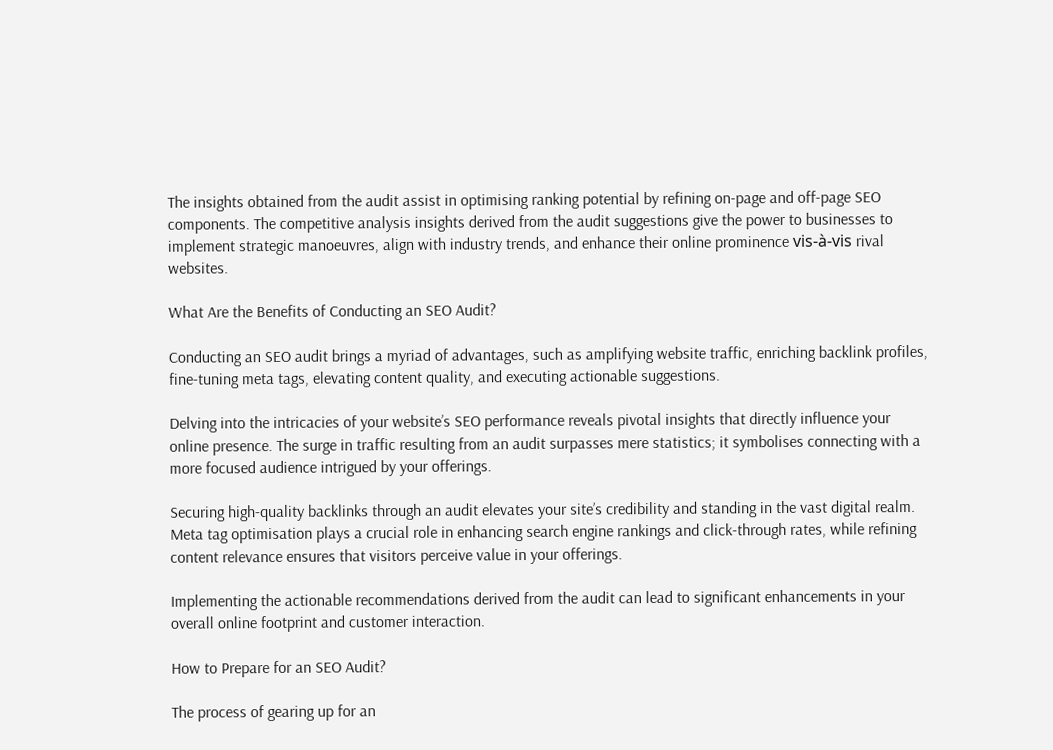The insights obtained from the audit assist in optimising ranking potential by refining on-page and off-page SEO components. The competitive analysis insights derived from the audit suggestions give the power to businesses to implement strategic manoeuvres, align with industry trends, and enhance their online prominence vis-à-vis rival websites.

What Are the Benefits of Conducting an SEO Audit?

Conducting an SEO audit brings a myriad of advantages, such as amplifying website traffic, enriching backlink profiles, fine-tuning meta tags, elevating content quality, and executing actionable suggestions.

Delving into the intricacies of your website’s SEO performance reveals pivotal insights that directly influence your online presence. The surge in traffic resulting from an audit surpasses mere statistics; it symbolises connecting with a more focused audience intrigued by your offerings.

Securing high-quality backlinks through an audit elevates your site’s credibility and standing in the vast digital realm. Meta tag optimisation plays a crucial role in enhancing search engine rankings and click-through rates, while refining content relevance ensures that visitors perceive value in your offerings.

Implementing the actionable recommendations derived from the audit can lead to significant enhancements in your overall online footprint and customer interaction.

How to Prepare for an SEO Audit?

The process of gearing up for an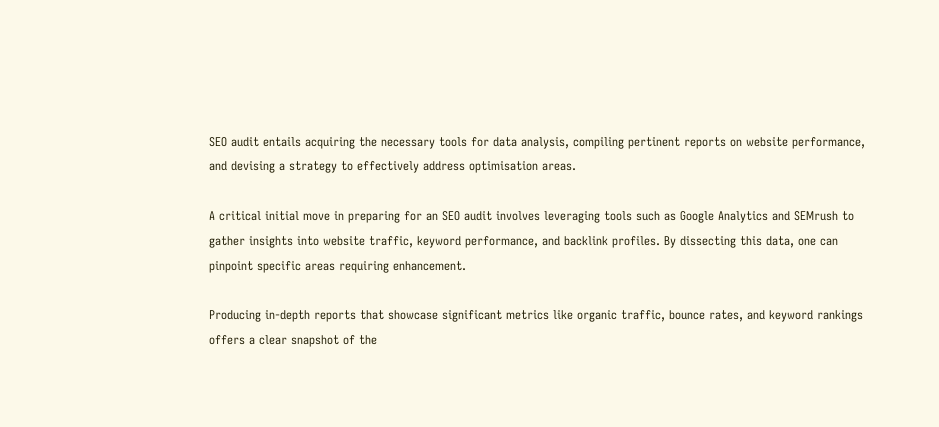SEO audit entails acquiring the necessary tools for data analysis, compiling pertinent reports on website performance, and devising a strategy to effectively address optimisation areas.

A critical initial move in preparing for an SEO audit involves leveraging tools such as Google Analytics and SEMrush to gather insights into website traffic, keyword performance, and backlink profiles. By dissecting this data, one can pinpoint specific areas requiring enhancement.

Producing in-depth reports that showcase significant metrics like organic traffic, bounce rates, and keyword rankings offers a clear snapshot of the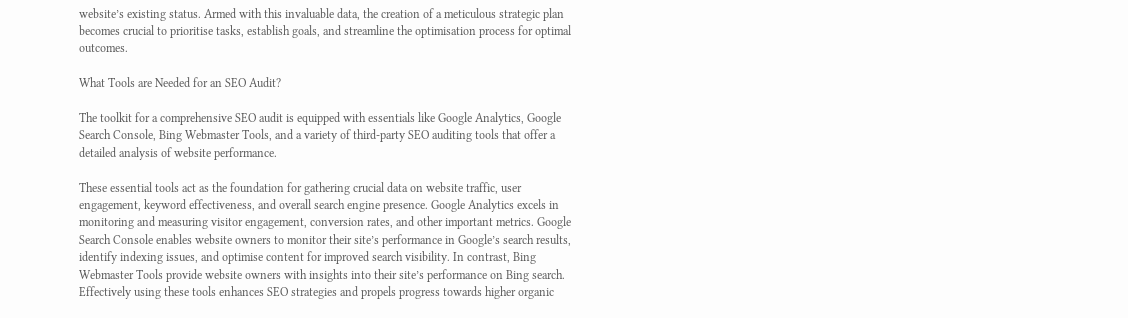website’s existing status. Armed with this invaluable data, the creation of a meticulous strategic plan becomes crucial to prioritise tasks, establish goals, and streamline the optimisation process for optimal outcomes.

What Tools are Needed for an SEO Audit?

The toolkit for a comprehensive SEO audit is equipped with essentials like Google Analytics, Google Search Console, Bing Webmaster Tools, and a variety of third-party SEO auditing tools that offer a detailed analysis of website performance.

These essential tools act as the foundation for gathering crucial data on website traffic, user engagement, keyword effectiveness, and overall search engine presence. Google Analytics excels in monitoring and measuring visitor engagement, conversion rates, and other important metrics. Google Search Console enables website owners to monitor their site’s performance in Google’s search results, identify indexing issues, and optimise content for improved search visibility. In contrast, Bing Webmaster Tools provide website owners with insights into their site’s performance on Bing search. Effectively using these tools enhances SEO strategies and propels progress towards higher organic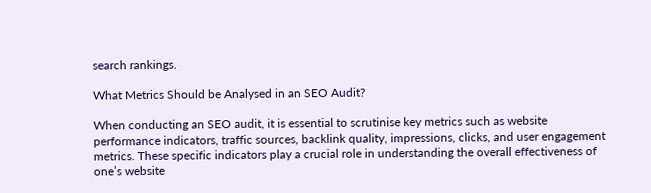search rankings.

What Metrics Should be Analysed in an SEO Audit?

When conducting an SEO audit, it is essential to scrutinise key metrics such as website performance indicators, traffic sources, backlink quality, impressions, clicks, and user engagement metrics. These specific indicators play a crucial role in understanding the overall effectiveness of one’s website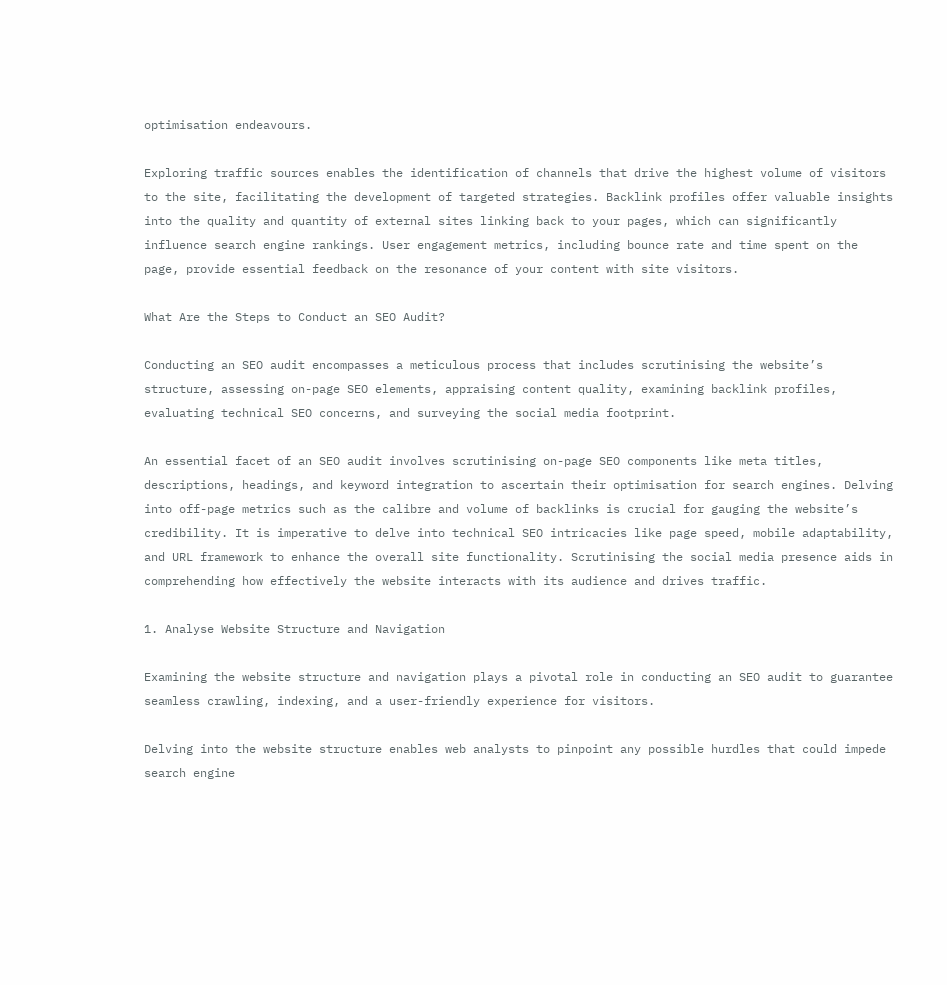optimisation endeavours.

Exploring traffic sources enables the identification of channels that drive the highest volume of visitors to the site, facilitating the development of targeted strategies. Backlink profiles offer valuable insights into the quality and quantity of external sites linking back to your pages, which can significantly influence search engine rankings. User engagement metrics, including bounce rate and time spent on the page, provide essential feedback on the resonance of your content with site visitors.

What Are the Steps to Conduct an SEO Audit?

Conducting an SEO audit encompasses a meticulous process that includes scrutinising the website’s structure, assessing on-page SEO elements, appraising content quality, examining backlink profiles, evaluating technical SEO concerns, and surveying the social media footprint.

An essential facet of an SEO audit involves scrutinising on-page SEO components like meta titles, descriptions, headings, and keyword integration to ascertain their optimisation for search engines. Delving into off-page metrics such as the calibre and volume of backlinks is crucial for gauging the website’s credibility. It is imperative to delve into technical SEO intricacies like page speed, mobile adaptability, and URL framework to enhance the overall site functionality. Scrutinising the social media presence aids in comprehending how effectively the website interacts with its audience and drives traffic.

1. Analyse Website Structure and Navigation

Examining the website structure and navigation plays a pivotal role in conducting an SEO audit to guarantee seamless crawling, indexing, and a user-friendly experience for visitors.

Delving into the website structure enables web analysts to pinpoint any possible hurdles that could impede search engine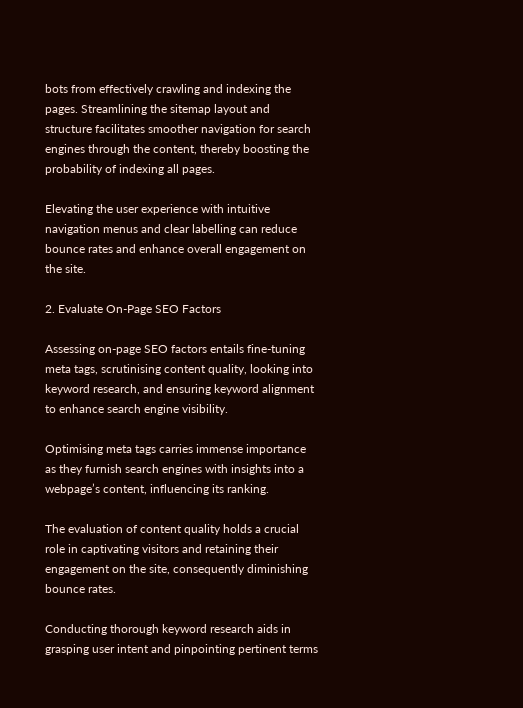bots from effectively crawling and indexing the pages. Streamlining the sitemap layout and structure facilitates smoother navigation for search engines through the content, thereby boosting the probability of indexing all pages.

Elevating the user experience with intuitive navigation menus and clear labelling can reduce bounce rates and enhance overall engagement on the site.

2. Evaluate On-Page SEO Factors

Assessing on-page SEO factors entails fine-tuning meta tags, scrutinising content quality, looking into keyword research, and ensuring keyword alignment to enhance search engine visibility.

Optimising meta tags carries immense importance as they furnish search engines with insights into a webpage’s content, influencing its ranking.

The evaluation of content quality holds a crucial role in captivating visitors and retaining their engagement on the site, consequently diminishing bounce rates.

Conducting thorough keyword research aids in grasping user intent and pinpointing pertinent terms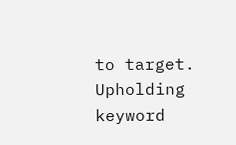to target. Upholding keyword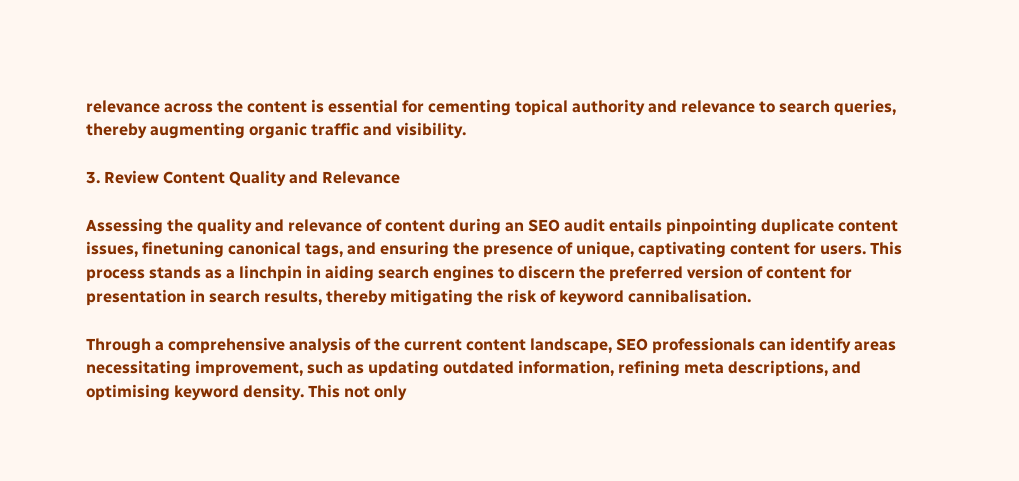relevance across the content is essential for cementing topical authority and relevance to search queries, thereby augmenting organic traffic and visibility.

3. Review Content Quality and Relevance

Assessing the quality and relevance of content during an SEO audit entails pinpointing duplicate content issues, finetuning canonical tags, and ensuring the presence of unique, captivating content for users. This process stands as a linchpin in aiding search engines to discern the preferred version of content for presentation in search results, thereby mitigating the risk of keyword cannibalisation.

Through a comprehensive analysis of the current content landscape, SEO professionals can identify areas necessitating improvement, such as updating outdated information, refining meta descriptions, and optimising keyword density. This not only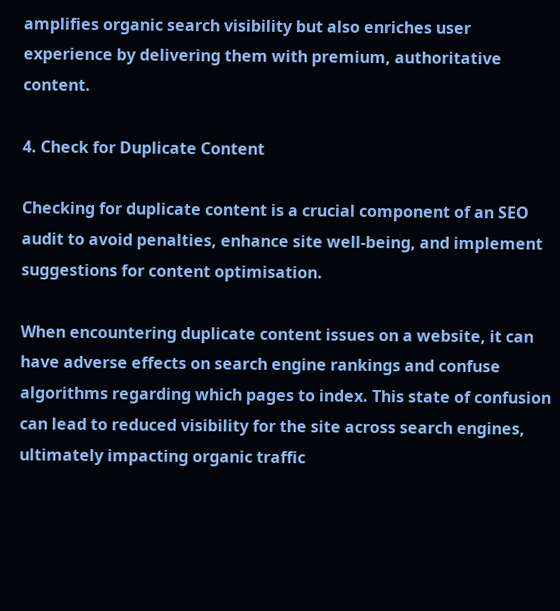amplifies organic search visibility but also enriches user experience by delivering them with premium, authoritative content.

4. Check for Duplicate Content

Checking for duplicate content is a crucial component of an SEO audit to avoid penalties, enhance site well-being, and implement suggestions for content optimisation.

When encountering duplicate content issues on a website, it can have adverse effects on search engine rankings and confuse algorithms regarding which pages to index. This state of confusion can lead to reduced visibility for the site across search engines, ultimately impacting organic traffic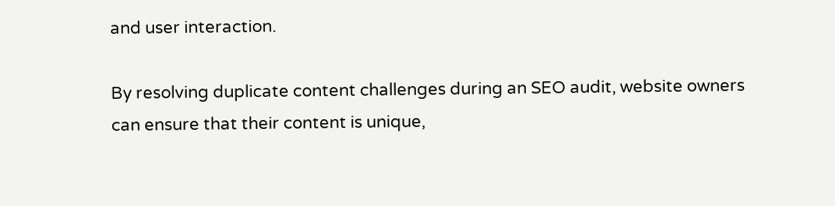and user interaction.

By resolving duplicate content challenges during an SEO audit, website owners can ensure that their content is unique,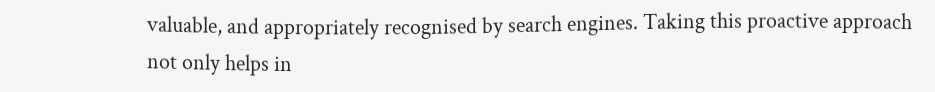valuable, and appropriately recognised by search engines. Taking this proactive approach not only helps in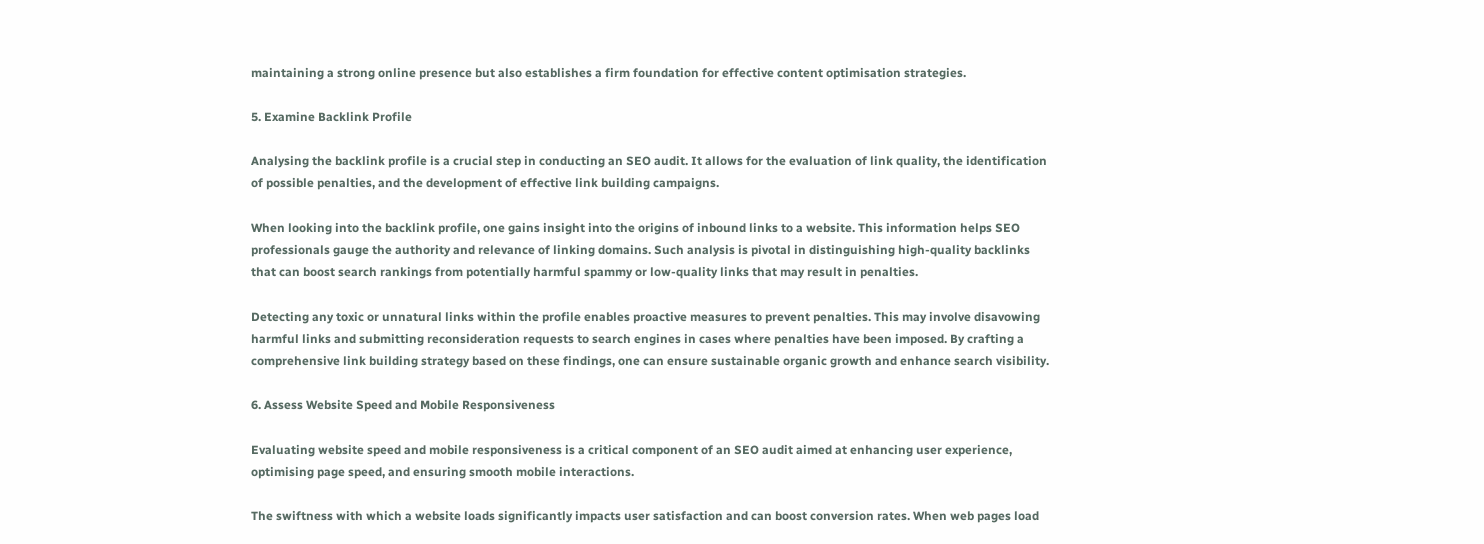maintaining a strong online presence but also establishes a firm foundation for effective content optimisation strategies.

5. Examine Backlink Profile

Analysing the backlink profile is a crucial step in conducting an SEO audit. It allows for the evaluation of link quality, the identification of possible penalties, and the development of effective link building campaigns.

When looking into the backlink profile, one gains insight into the origins of inbound links to a website. This information helps SEO professionals gauge the authority and relevance of linking domains. Such analysis is pivotal in distinguishing high-quality backlinks that can boost search rankings from potentially harmful spammy or low-quality links that may result in penalties.

Detecting any toxic or unnatural links within the profile enables proactive measures to prevent penalties. This may involve disavowing harmful links and submitting reconsideration requests to search engines in cases where penalties have been imposed. By crafting a comprehensive link building strategy based on these findings, one can ensure sustainable organic growth and enhance search visibility.

6. Assess Website Speed and Mobile Responsiveness

Evaluating website speed and mobile responsiveness is a critical component of an SEO audit aimed at enhancing user experience, optimising page speed, and ensuring smooth mobile interactions.

The swiftness with which a website loads significantly impacts user satisfaction and can boost conversion rates. When web pages load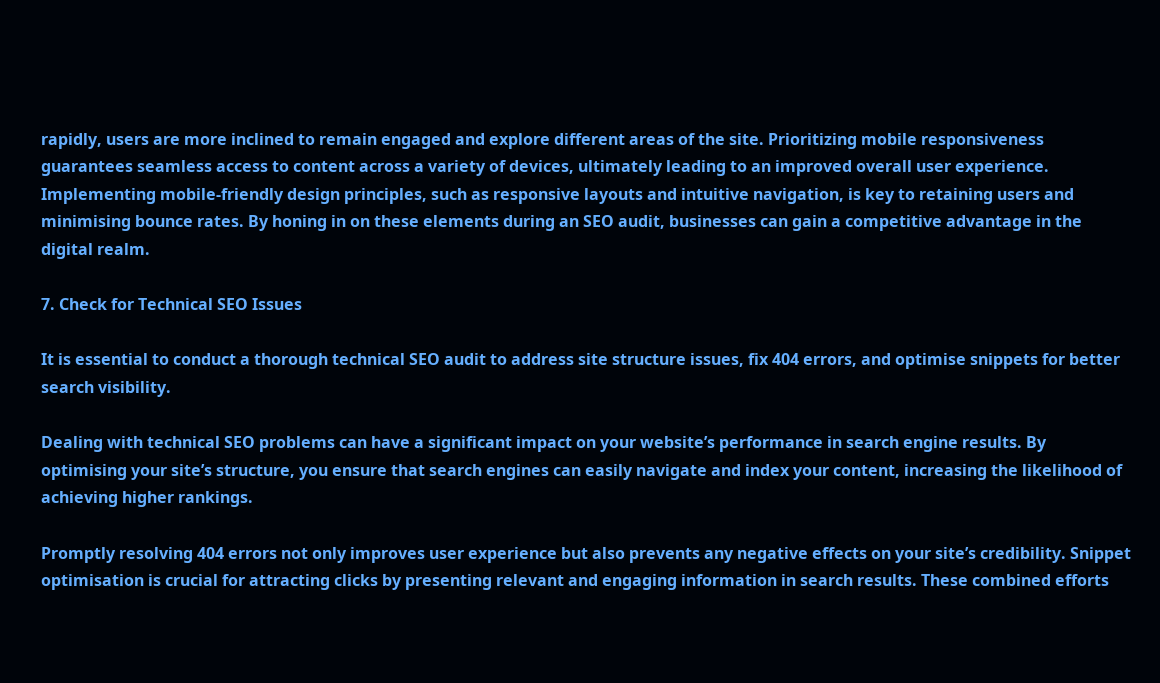rapidly, users are more inclined to remain engaged and explore different areas of the site. Prioritizing mobile responsiveness guarantees seamless access to content across a variety of devices, ultimately leading to an improved overall user experience. Implementing mobile-friendly design principles, such as responsive layouts and intuitive navigation, is key to retaining users and minimising bounce rates. By honing in on these elements during an SEO audit, businesses can gain a competitive advantage in the digital realm.

7. Check for Technical SEO Issues

It is essential to conduct a thorough technical SEO audit to address site structure issues, fix 404 errors, and optimise snippets for better search visibility.

Dealing with technical SEO problems can have a significant impact on your website’s performance in search engine results. By optimising your site’s structure, you ensure that search engines can easily navigate and index your content, increasing the likelihood of achieving higher rankings.

Promptly resolving 404 errors not only improves user experience but also prevents any negative effects on your site’s credibility. Snippet optimisation is crucial for attracting clicks by presenting relevant and engaging information in search results. These combined efforts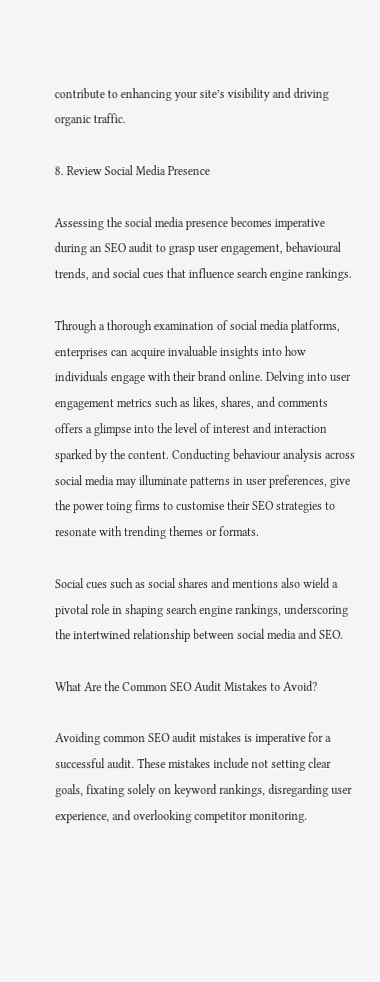contribute to enhancing your site’s visibility and driving organic traffic.

8. Review Social Media Presence

Assessing the social media presence becomes imperative during an SEO audit to grasp user engagement, behavioural trends, and social cues that influence search engine rankings.

Through a thorough examination of social media platforms, enterprises can acquire invaluable insights into how individuals engage with their brand online. Delving into user engagement metrics such as likes, shares, and comments offers a glimpse into the level of interest and interaction sparked by the content. Conducting behaviour analysis across social media may illuminate patterns in user preferences, give the power toing firms to customise their SEO strategies to resonate with trending themes or formats.

Social cues such as social shares and mentions also wield a pivotal role in shaping search engine rankings, underscoring the intertwined relationship between social media and SEO.

What Are the Common SEO Audit Mistakes to Avoid?

Avoiding common SEO audit mistakes is imperative for a successful audit. These mistakes include not setting clear goals, fixating solely on keyword rankings, disregarding user experience, and overlooking competitor monitoring.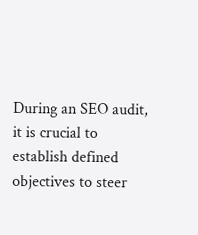During an SEO audit, it is crucial to establish defined objectives to steer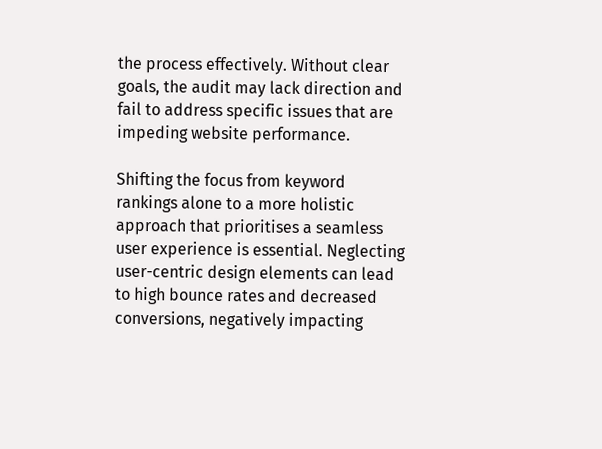the process effectively. Without clear goals, the audit may lack direction and fail to address specific issues that are impeding website performance.

Shifting the focus from keyword rankings alone to a more holistic approach that prioritises a seamless user experience is essential. Neglecting user-centric design elements can lead to high bounce rates and decreased conversions, negatively impacting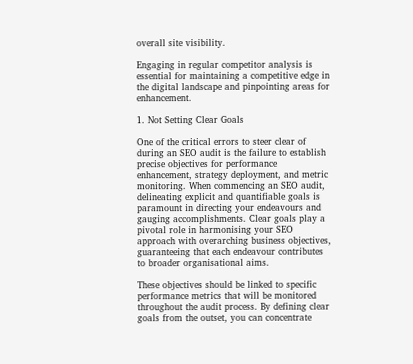overall site visibility.

Engaging in regular competitor analysis is essential for maintaining a competitive edge in the digital landscape and pinpointing areas for enhancement.

1. Not Setting Clear Goals

One of the critical errors to steer clear of during an SEO audit is the failure to establish precise objectives for performance enhancement, strategy deployment, and metric monitoring. When commencing an SEO audit, delineating explicit and quantifiable goals is paramount in directing your endeavours and gauging accomplishments. Clear goals play a pivotal role in harmonising your SEO approach with overarching business objectives, guaranteeing that each endeavour contributes to broader organisational aims.

These objectives should be linked to specific performance metrics that will be monitored throughout the audit process. By defining clear goals from the outset, you can concentrate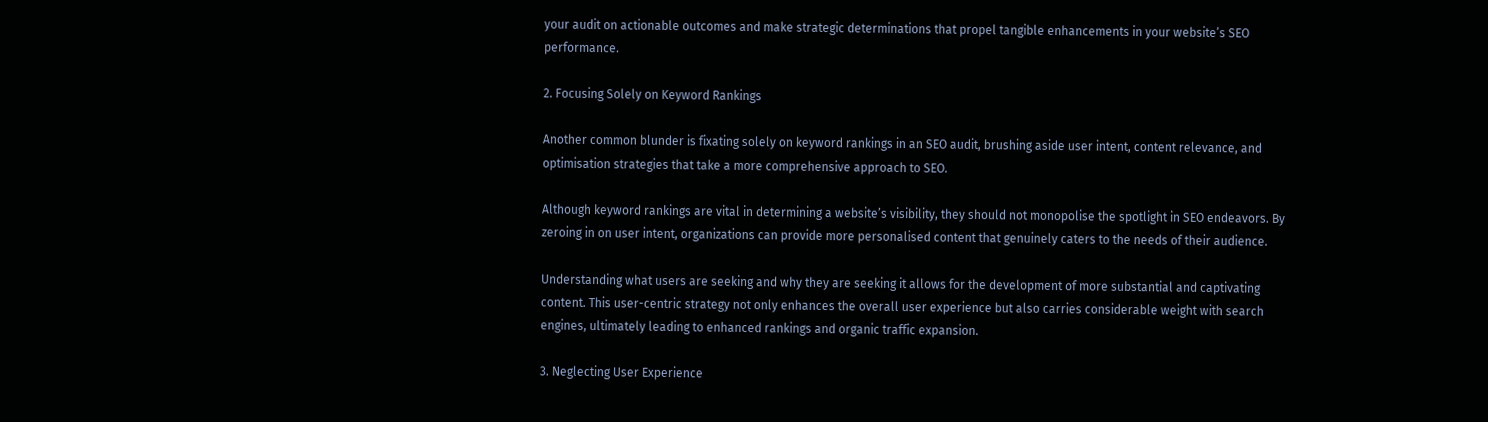your audit on actionable outcomes and make strategic determinations that propel tangible enhancements in your website’s SEO performance.

2. Focusing Solely on Keyword Rankings

Another common blunder is fixating solely on keyword rankings in an SEO audit, brushing aside user intent, content relevance, and optimisation strategies that take a more comprehensive approach to SEO.

Although keyword rankings are vital in determining a website’s visibility, they should not monopolise the spotlight in SEO endeavors. By zeroing in on user intent, organizations can provide more personalised content that genuinely caters to the needs of their audience.

Understanding what users are seeking and why they are seeking it allows for the development of more substantial and captivating content. This user-centric strategy not only enhances the overall user experience but also carries considerable weight with search engines, ultimately leading to enhanced rankings and organic traffic expansion.

3. Neglecting User Experience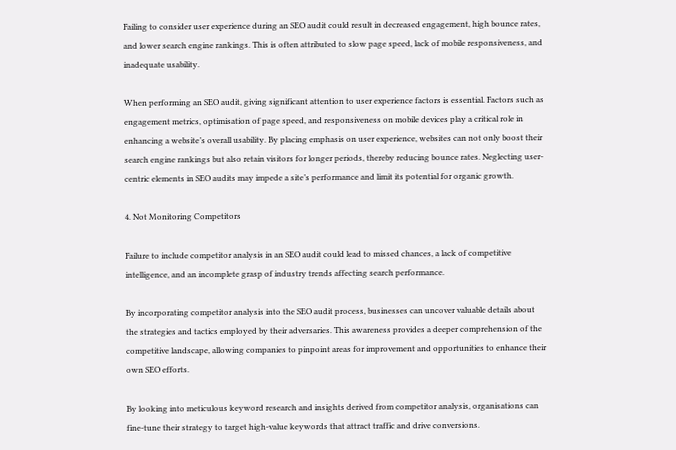Failing to consider user experience during an SEO audit could result in decreased engagement, high bounce rates, and lower search engine rankings. This is often attributed to slow page speed, lack of mobile responsiveness, and inadequate usability.

When performing an SEO audit, giving significant attention to user experience factors is essential. Factors such as engagement metrics, optimisation of page speed, and responsiveness on mobile devices play a critical role in enhancing a website’s overall usability. By placing emphasis on user experience, websites can not only boost their search engine rankings but also retain visitors for longer periods, thereby reducing bounce rates. Neglecting user-centric elements in SEO audits may impede a site’s performance and limit its potential for organic growth.

4. Not Monitoring Competitors

Failure to include competitor analysis in an SEO audit could lead to missed chances, a lack of competitive intelligence, and an incomplete grasp of industry trends affecting search performance.

By incorporating competitor analysis into the SEO audit process, businesses can uncover valuable details about the strategies and tactics employed by their adversaries. This awareness provides a deeper comprehension of the competitive landscape, allowing companies to pinpoint areas for improvement and opportunities to enhance their own SEO efforts.

By looking into meticulous keyword research and insights derived from competitor analysis, organisations can fine-tune their strategy to target high-value keywords that attract traffic and drive conversions.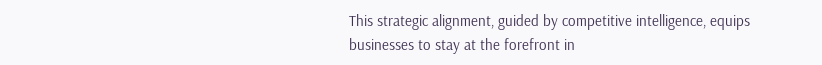This strategic alignment, guided by competitive intelligence, equips businesses to stay at the forefront in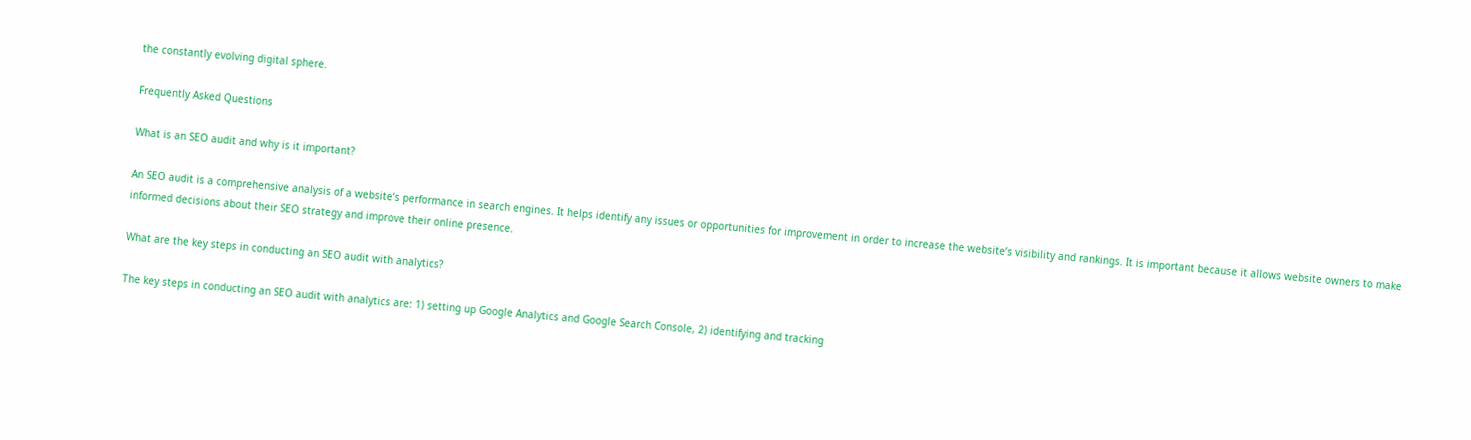the constantly evolving digital sphere.

Frequently Asked Questions

What is an SEO audit and why is it important?

An SEO audit is a comprehensive analysis of a website’s performance in search engines. It helps identify any issues or opportunities for improvement in order to increase the website’s visibility and rankings. It is important because it allows website owners to make informed decisions about their SEO strategy and improve their online presence.

What are the key steps in conducting an SEO audit with analytics?

The key steps in conducting an SEO audit with analytics are: 1) setting up Google Analytics and Google Search Console, 2) identifying and tracking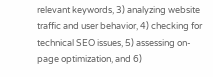relevant keywords, 3) analyzing website traffic and user behavior, 4) checking for technical SEO issues, 5) assessing on-page optimization, and 6)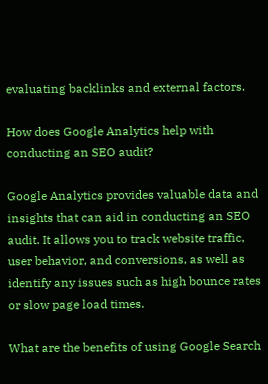evaluating backlinks and external factors.

How does Google Analytics help with conducting an SEO audit?

Google Analytics provides valuable data and insights that can aid in conducting an SEO audit. It allows you to track website traffic, user behavior, and conversions, as well as identify any issues such as high bounce rates or slow page load times.

What are the benefits of using Google Search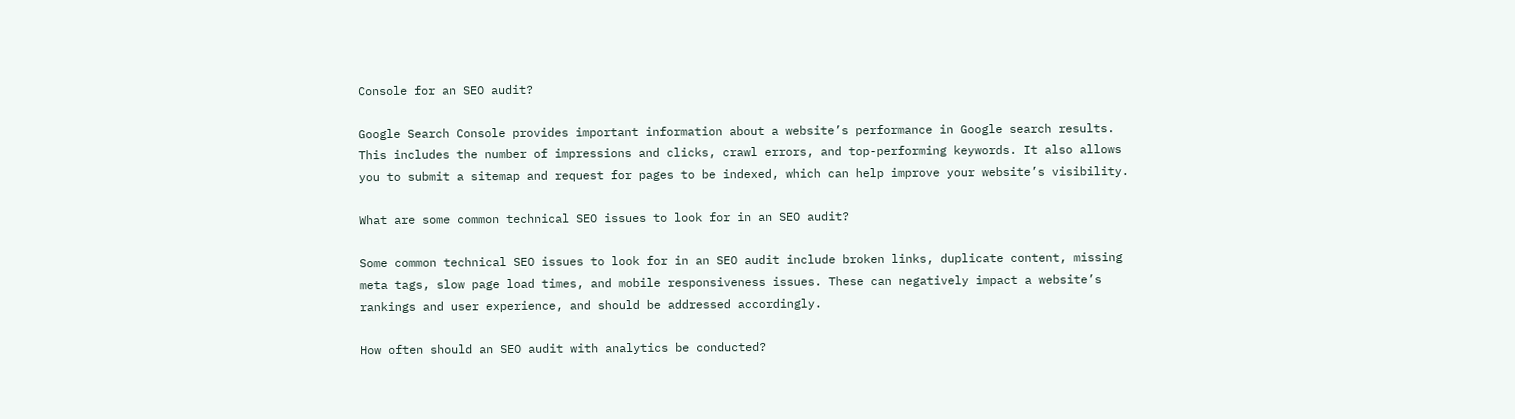Console for an SEO audit?

Google Search Console provides important information about a website’s performance in Google search results. This includes the number of impressions and clicks, crawl errors, and top-performing keywords. It also allows you to submit a sitemap and request for pages to be indexed, which can help improve your website’s visibility.

What are some common technical SEO issues to look for in an SEO audit?

Some common technical SEO issues to look for in an SEO audit include broken links, duplicate content, missing meta tags, slow page load times, and mobile responsiveness issues. These can negatively impact a website’s rankings and user experience, and should be addressed accordingly.

How often should an SEO audit with analytics be conducted?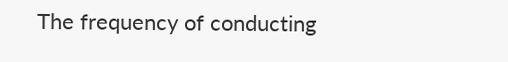The frequency of conducting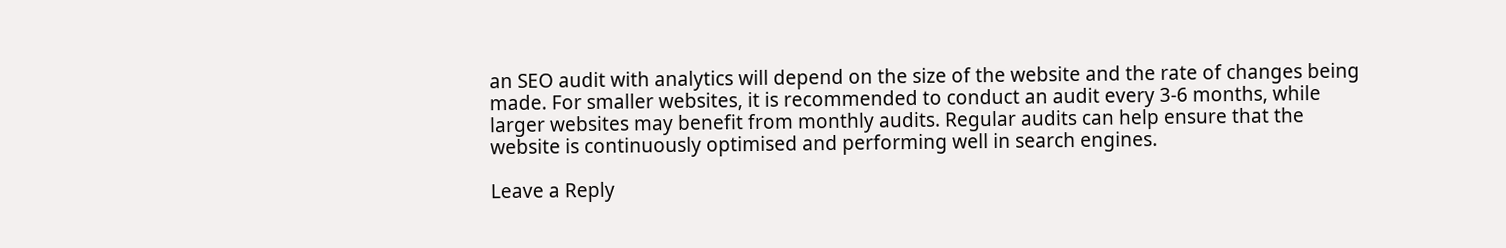an SEO audit with analytics will depend on the size of the website and the rate of changes being made. For smaller websites, it is recommended to conduct an audit every 3-6 months, while larger websites may benefit from monthly audits. Regular audits can help ensure that the website is continuously optimised and performing well in search engines.

Leave a Reply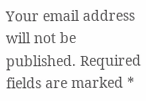Your email address will not be published. Required fields are marked *